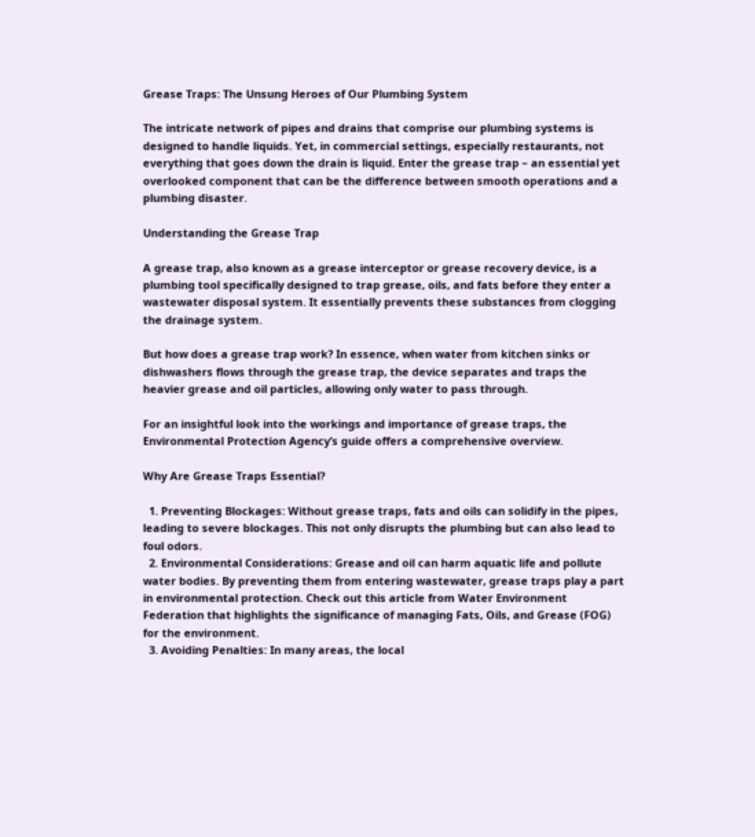Grease Traps: The Unsung Heroes of Our Plumbing System

The intricate network of pipes and drains that comprise our plumbing systems is designed to handle liquids. Yet, in commercial settings, especially restaurants, not everything that goes down the drain is liquid. Enter the grease trap – an essential yet overlooked component that can be the difference between smooth operations and a plumbing disaster.

Understanding the Grease Trap

A grease trap, also known as a grease interceptor or grease recovery device, is a plumbing tool specifically designed to trap grease, oils, and fats before they enter a wastewater disposal system. It essentially prevents these substances from clogging the drainage system.

But how does a grease trap work? In essence, when water from kitchen sinks or dishwashers flows through the grease trap, the device separates and traps the heavier grease and oil particles, allowing only water to pass through.

For an insightful look into the workings and importance of grease traps, the Environmental Protection Agency’s guide offers a comprehensive overview.

Why Are Grease Traps Essential?

  1. Preventing Blockages: Without grease traps, fats and oils can solidify in the pipes, leading to severe blockages. This not only disrupts the plumbing but can also lead to foul odors.
  2. Environmental Considerations: Grease and oil can harm aquatic life and pollute water bodies. By preventing them from entering wastewater, grease traps play a part in environmental protection. Check out this article from Water Environment Federation that highlights the significance of managing Fats, Oils, and Grease (FOG) for the environment.
  3. Avoiding Penalties: In many areas, the local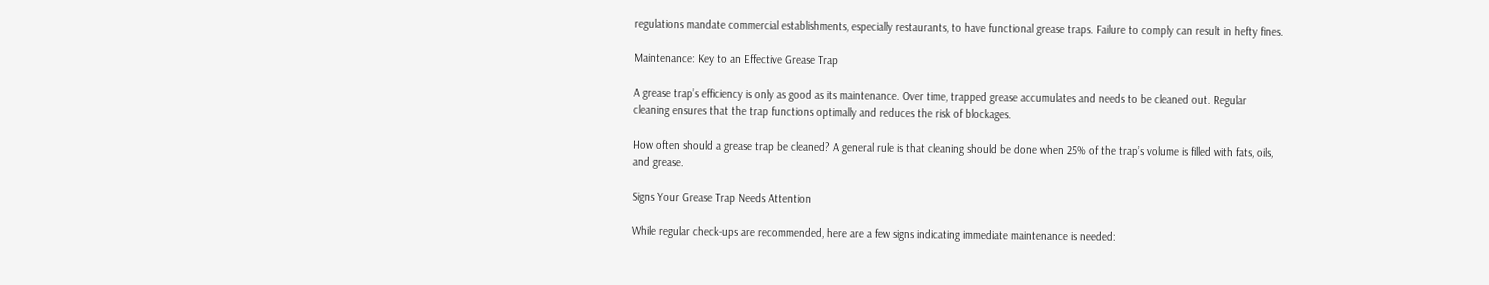regulations mandate commercial establishments, especially restaurants, to have functional grease traps. Failure to comply can result in hefty fines.

Maintenance: Key to an Effective Grease Trap

A grease trap’s efficiency is only as good as its maintenance. Over time, trapped grease accumulates and needs to be cleaned out. Regular cleaning ensures that the trap functions optimally and reduces the risk of blockages.

How often should a grease trap be cleaned? A general rule is that cleaning should be done when 25% of the trap’s volume is filled with fats, oils, and grease.

Signs Your Grease Trap Needs Attention

While regular check-ups are recommended, here are a few signs indicating immediate maintenance is needed: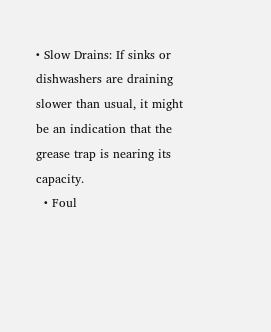• Slow Drains: If sinks or dishwashers are draining slower than usual, it might be an indication that the grease trap is nearing its capacity.
  • Foul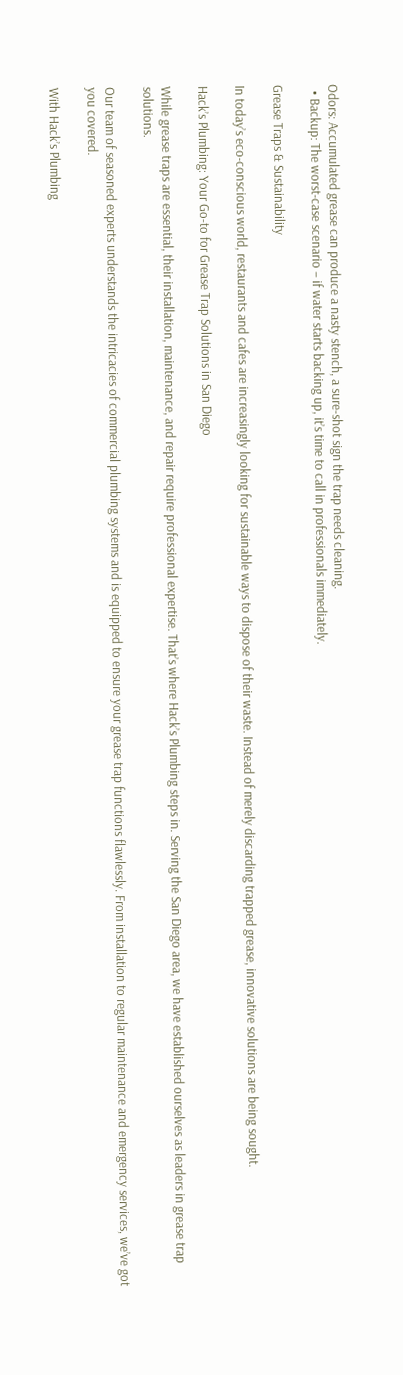Odors: Accumulated grease can produce a nasty stench, a sure-shot sign the trap needs cleaning.
  • Backup: The worst-case scenario – if water starts backing up, it’s time to call in professionals immediately.

Grease Traps & Sustainability

In today’s eco-conscious world, restaurants and cafes are increasingly looking for sustainable ways to dispose of their waste. Instead of merely discarding trapped grease, innovative solutions are being sought.

Hack’s Plumbing: Your Go-to for Grease Trap Solutions in San Diego

While grease traps are essential, their installation, maintenance, and repair require professional expertise. That’s where Hack’s Plumbing steps in. Serving the San Diego area, we have established ourselves as leaders in grease trap solutions.

Our team of seasoned experts understands the intricacies of commercial plumbing systems and is equipped to ensure your grease trap functions flawlessly. From installation to regular maintenance and emergency services, we’ve got you covered.

With Hack’s Plumbing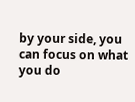by your side, you can focus on what you do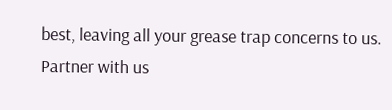best, leaving all your grease trap concerns to us. Partner with us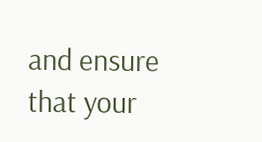and ensure that your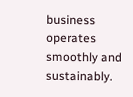business operates smoothly and sustainably.